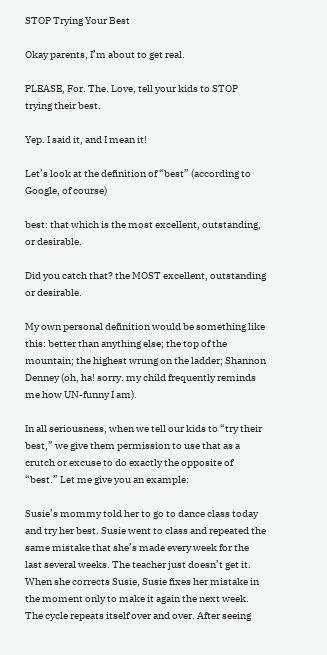STOP Trying Your Best

Okay parents, I’m about to get real.

PLEASE, For. The. Love, tell your kids to STOP trying their best.

Yep. I said it, and I mean it!

Let’s look at the definition of “best” (according to Google, of course)

best: that which is the most excellent, outstanding, or desirable.

Did you catch that? the MOST excellent, outstanding or desirable.

My own personal definition would be something like this: better than anything else; the top of the mountain; the highest wrung on the ladder; Shannon Denney (oh, ha! sorry. my child frequently reminds me how UN-funny I am).

In all seriousness, when we tell our kids to “try their best,” we give them permission to use that as a crutch or excuse to do exactly the opposite of “best.” Let me give you an example:

Susie’s mommy told her to go to dance class today and try her best. Susie went to class and repeated the same mistake that she’s made every week for the last several weeks. The teacher just doesn’t get it. When she corrects Susie, Susie fixes her mistake in the moment only to make it again the next week. The cycle repeats itself over and over. After seeing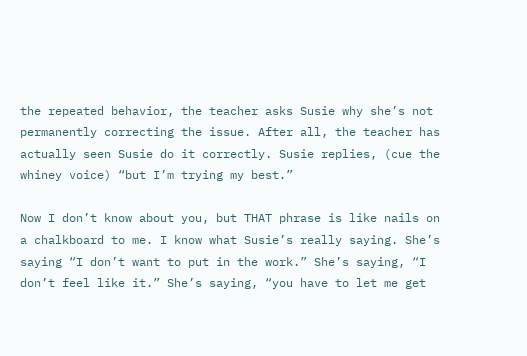the repeated behavior, the teacher asks Susie why she’s not permanently correcting the issue. After all, the teacher has actually seen Susie do it correctly. Susie replies, (cue the whiney voice) “but I’m trying my best.”

Now I don’t know about you, but THAT phrase is like nails on a chalkboard to me. I know what Susie’s really saying. She’s saying “I don’t want to put in the work.” She’s saying, “I don’t feel like it.” She’s saying, “you have to let me get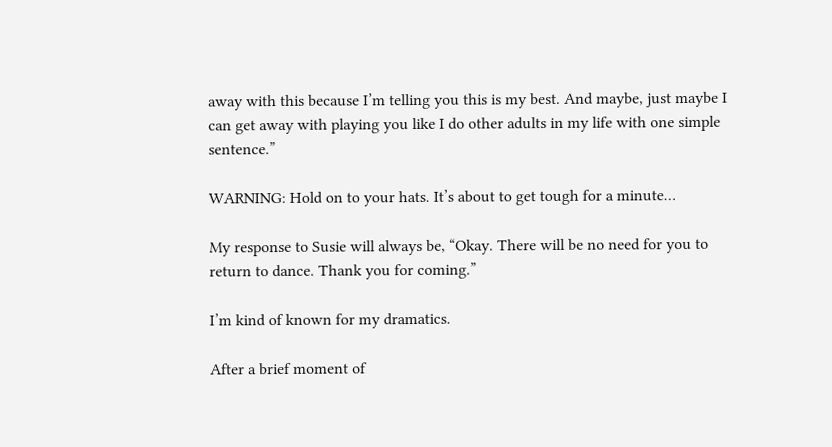away with this because I’m telling you this is my best. And maybe, just maybe I can get away with playing you like I do other adults in my life with one simple sentence.”

WARNING: Hold on to your hats. It’s about to get tough for a minute…

My response to Susie will always be, “Okay. There will be no need for you to return to dance. Thank you for coming.”

I’m kind of known for my dramatics.

After a brief moment of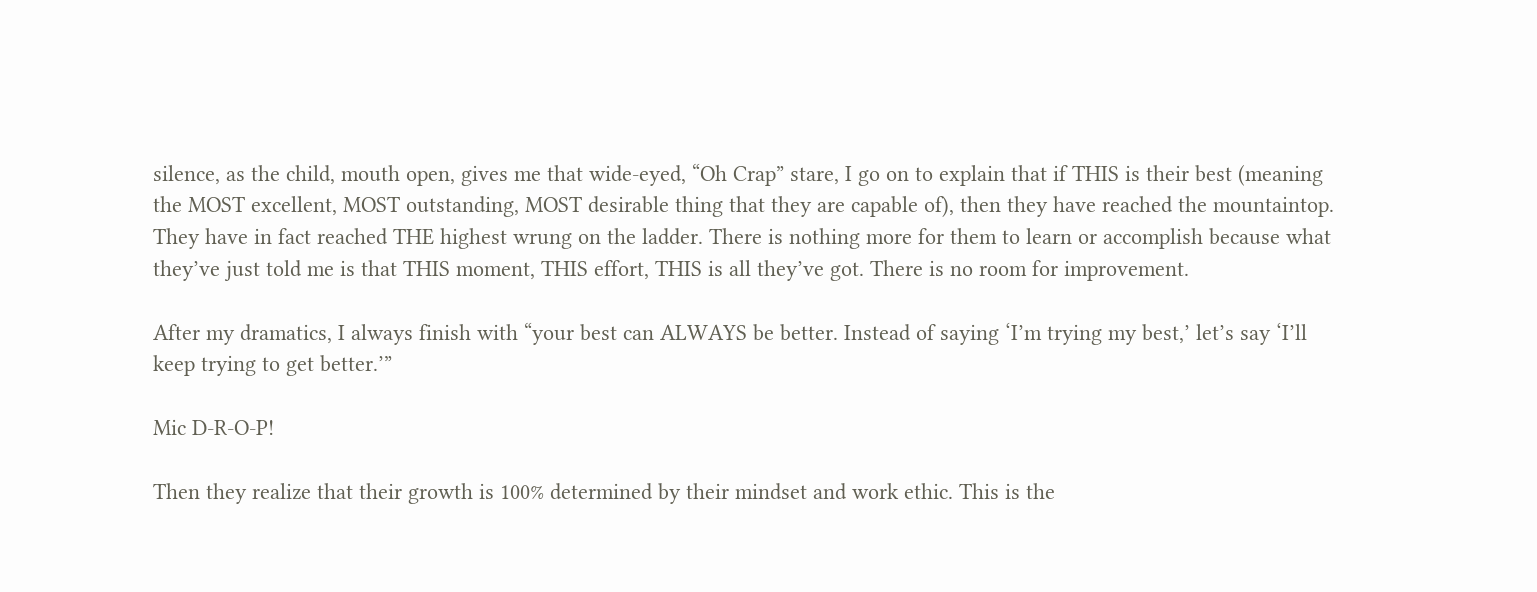silence, as the child, mouth open, gives me that wide-eyed, “Oh Crap” stare, I go on to explain that if THIS is their best (meaning the MOST excellent, MOST outstanding, MOST desirable thing that they are capable of), then they have reached the mountaintop. They have in fact reached THE highest wrung on the ladder. There is nothing more for them to learn or accomplish because what they’ve just told me is that THIS moment, THIS effort, THIS is all they’ve got. There is no room for improvement.

After my dramatics, I always finish with “your best can ALWAYS be better. Instead of saying ‘I’m trying my best,’ let’s say ‘I’ll keep trying to get better.’”

Mic D-R-O-P!

Then they realize that their growth is 100% determined by their mindset and work ethic. This is the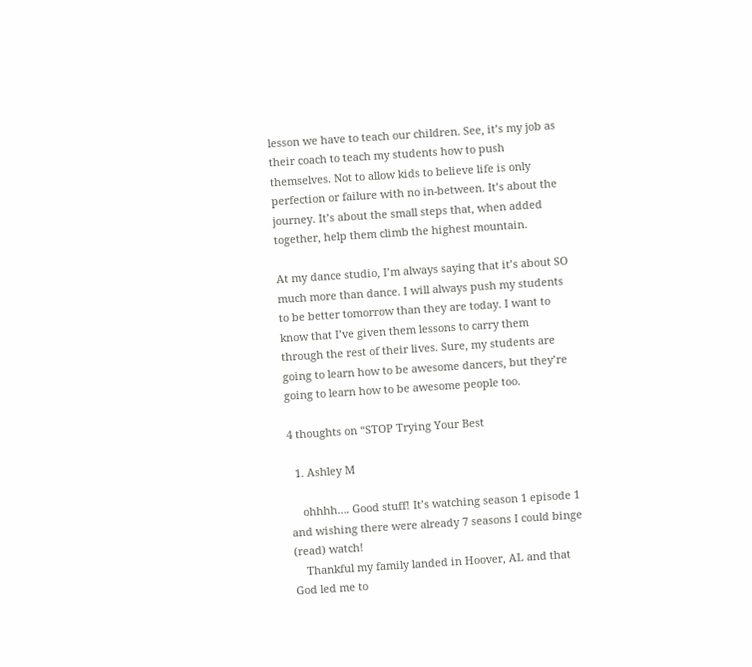lesson we have to teach our children. See, it’s my job as their coach to teach my students how to push themselves. Not to allow kids to believe life is only perfection or failure with no in-between. It’s about the journey. It’s about the small steps that, when added together, help them climb the highest mountain.

At my dance studio, I’m always saying that it’s about SO much more than dance. I will always push my students to be better tomorrow than they are today. I want to know that I’ve given them lessons to carry them through the rest of their lives. Sure, my students are going to learn how to be awesome dancers, but they’re going to learn how to be awesome people too.

4 thoughts on “STOP Trying Your Best

  1. Ashley M

    ohhhh…. Good stuff! It’s watching season 1 episode 1 and wishing there were already 7 seasons I could binge (read) watch!
    Thankful my family landed in Hoover, AL and that God led me to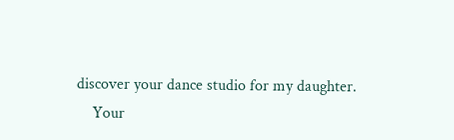discover your dance studio for my daughter.
    Your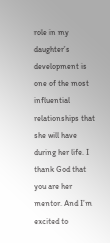role in my daughter’s development is one of the most influential relationships that she will have during her life. I thank God that you are her mentor. And I’m excited to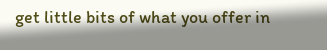get little bits of what you offer in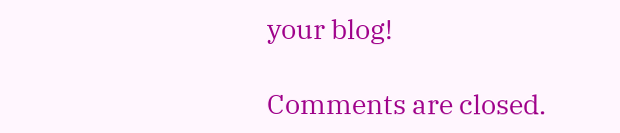your blog!

Comments are closed.